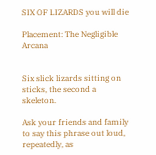SIX OF LIZARDS you will die

Placement: The Negligible Arcana


Six slick lizards sitting on sticks, the second a skeleton.

Ask your friends and family to say this phrase out loud, repeatedly, as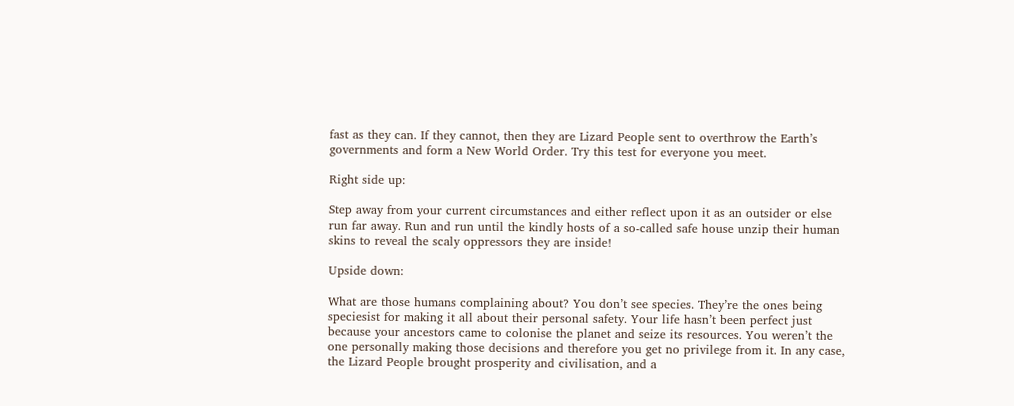fast as they can. If they cannot, then they are Lizard People sent to overthrow the Earth’s governments and form a New World Order. Try this test for everyone you meet.

Right side up:

Step away from your current circumstances and either reflect upon it as an outsider or else run far away. Run and run until the kindly hosts of a so-called safe house unzip their human skins to reveal the scaly oppressors they are inside!

Upside down:

What are those humans complaining about? You don’t see species. They’re the ones being speciesist for making it all about their personal safety. Your life hasn’t been perfect just because your ancestors came to colonise the planet and seize its resources. You weren’t the one personally making those decisions and therefore you get no privilege from it. In any case, the Lizard People brought prosperity and civilisation, and a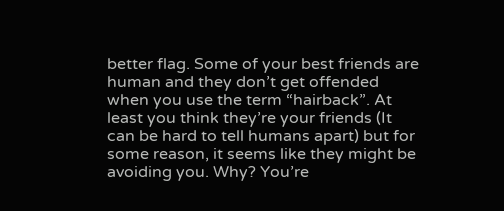better flag. Some of your best friends are human and they don’t get offended when you use the term “hairback”. At least you think they’re your friends (It can be hard to tell humans apart) but for some reason, it seems like they might be avoiding you. Why? You’re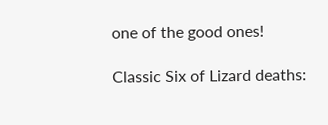one of the good ones!

Classic Six of Lizard deaths: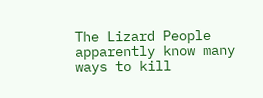The Lizard People apparently know many ways to kill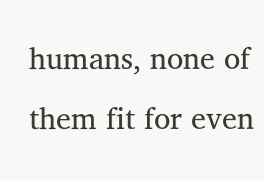humans, none of them fit for even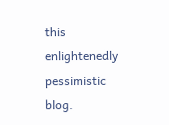this enlightenedly pessimistic blog.